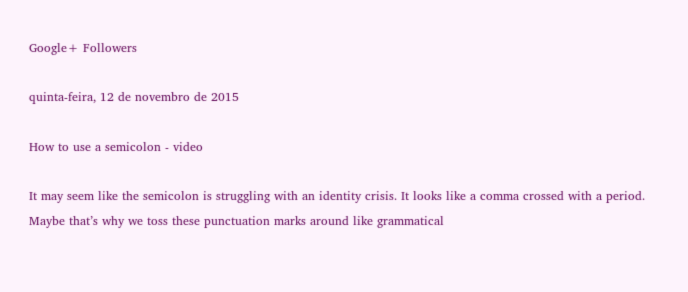Google+ Followers

quinta-feira, 12 de novembro de 2015

How to use a semicolon - video

It may seem like the semicolon is struggling with an identity crisis. It looks like a comma crossed with a period. Maybe that’s why we toss these punctuation marks around like grammatical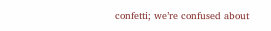confetti; we’re confused about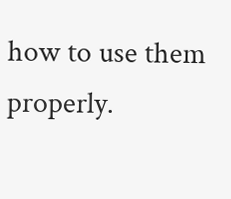how to use them properly.